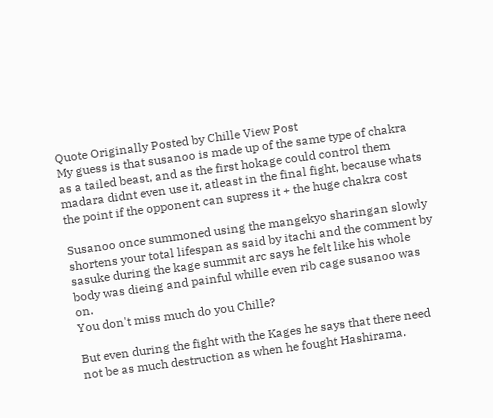Quote Originally Posted by Chille View Post
My guess is that susanoo is made up of the same type of chakra as a tailed beast, and as the first hokage could control them madara didnt even use it, atleast in the final fight, because whats the point if the opponent can supress it + the huge chakra cost

Susanoo once summoned using the mangekyo sharingan slowly shortens your total lifespan as said by itachi and the comment by sasuke during the kage summit arc says he felt like his whole body was dieing and painful whille even rib cage susanoo was on.
You don't miss much do you Chille?

But even during the fight with the Kages he says that there need not be as much destruction as when he fought Hashirama.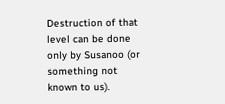Destruction of that level can be done only by Susanoo (or something not known to us).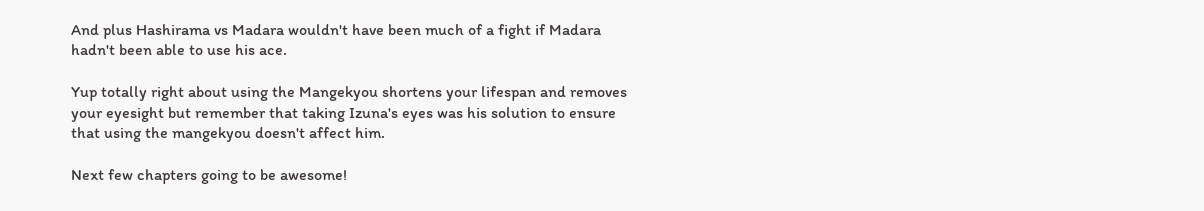And plus Hashirama vs Madara wouldn't have been much of a fight if Madara hadn't been able to use his ace.

Yup totally right about using the Mangekyou shortens your lifespan and removes your eyesight but remember that taking Izuna's eyes was his solution to ensure that using the mangekyou doesn't affect him.

Next few chapters going to be awesome!